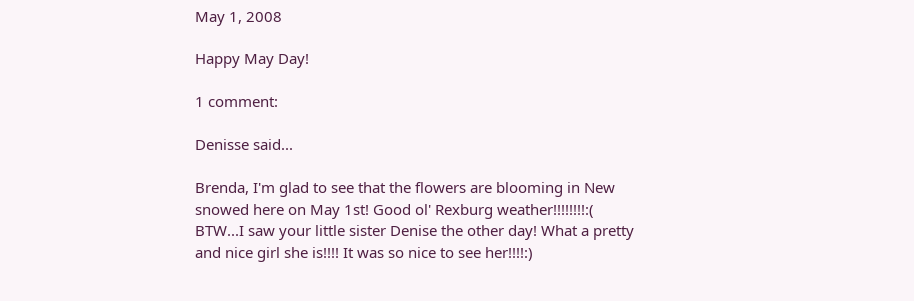May 1, 2008

Happy May Day!

1 comment:

Denisse said...

Brenda, I'm glad to see that the flowers are blooming in New snowed here on May 1st! Good ol' Rexburg weather!!!!!!!!:( BTW...I saw your little sister Denise the other day! What a pretty and nice girl she is!!!! It was so nice to see her!!!!:)